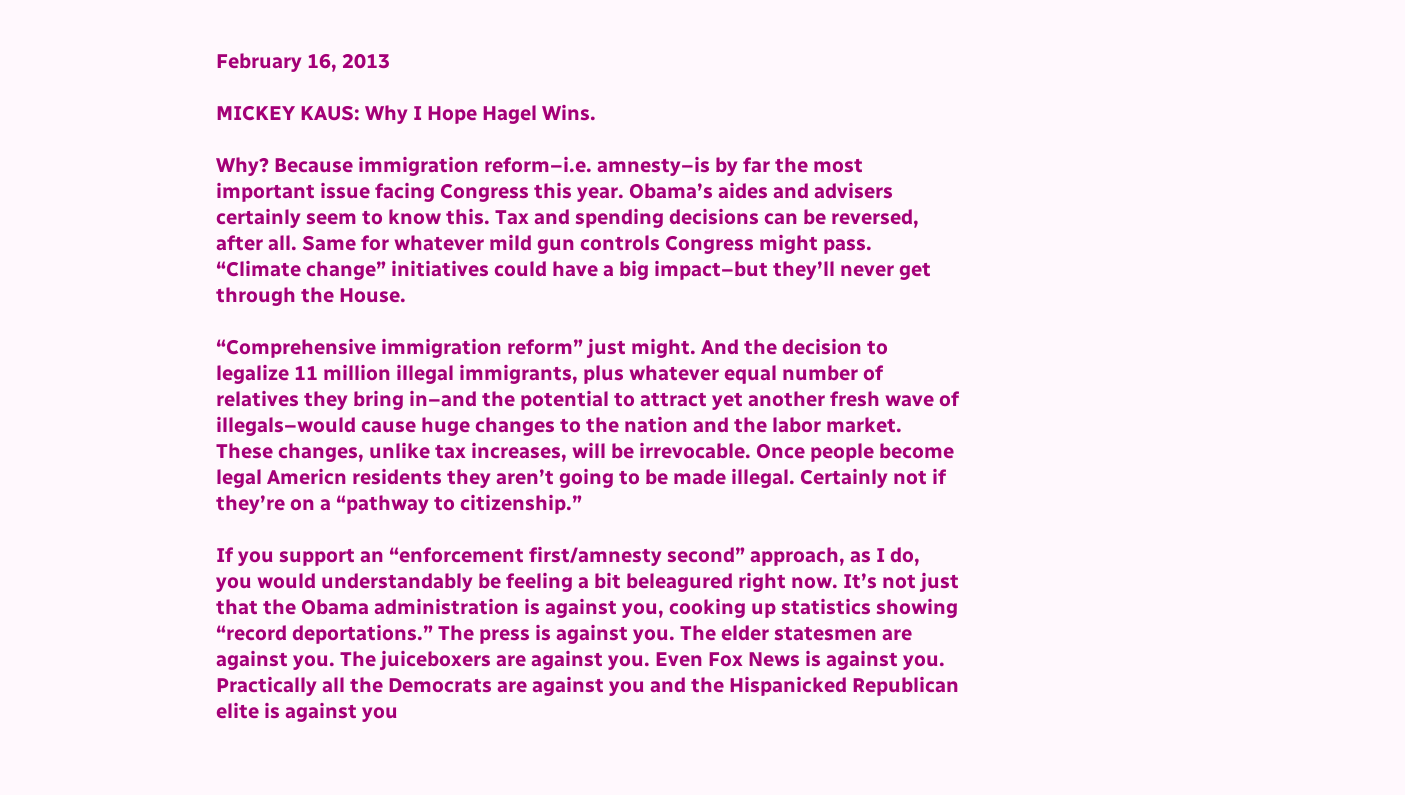February 16, 2013

MICKEY KAUS: Why I Hope Hagel Wins.

Why? Because immigration reform–i.e. amnesty–is by far the most important issue facing Congress this year. Obama’s aides and advisers certainly seem to know this. Tax and spending decisions can be reversed, after all. Same for whatever mild gun controls Congress might pass. “Climate change” initiatives could have a big impact–but they’ll never get through the House.

“Comprehensive immigration reform” just might. And the decision to legalize 11 million illegal immigrants, plus whatever equal number of relatives they bring in–and the potential to attract yet another fresh wave of illegals–would cause huge changes to the nation and the labor market. These changes, unlike tax increases, will be irrevocable. Once people become legal Americn residents they aren’t going to be made illegal. Certainly not if they’re on a “pathway to citizenship.”

If you support an “enforcement first/amnesty second” approach, as I do, you would understandably be feeling a bit beleagured right now. It’s not just that the Obama administration is against you, cooking up statistics showing “record deportations.” The press is against you. The elder statesmen are against you. The juiceboxers are against you. Even Fox News is against you. Practically all the Democrats are against you and the Hispanicked Republican elite is against you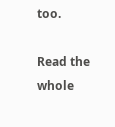too.

Read the whole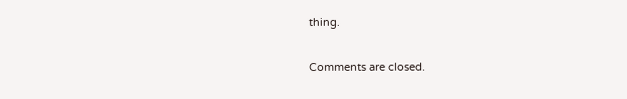thing.

Comments are closed.